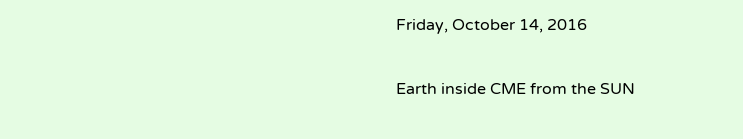Friday, October 14, 2016

Earth inside CME from the SUN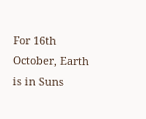For 16th October, Earth is in Suns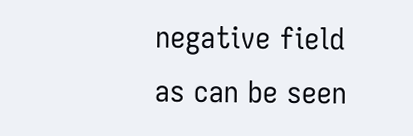negative field as can be seen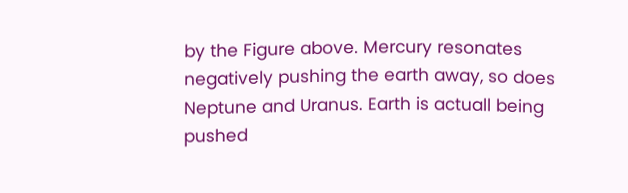by the Figure above. Mercury resonates negatively pushing the earth away, so does Neptune and Uranus. Earth is actuall being pushed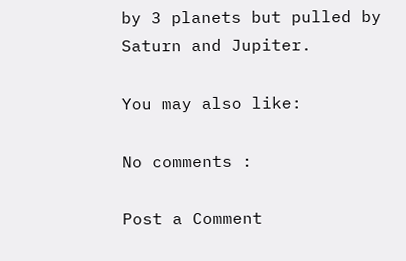by 3 planets but pulled by Saturn and Jupiter.

You may also like:

No comments :

Post a Comment